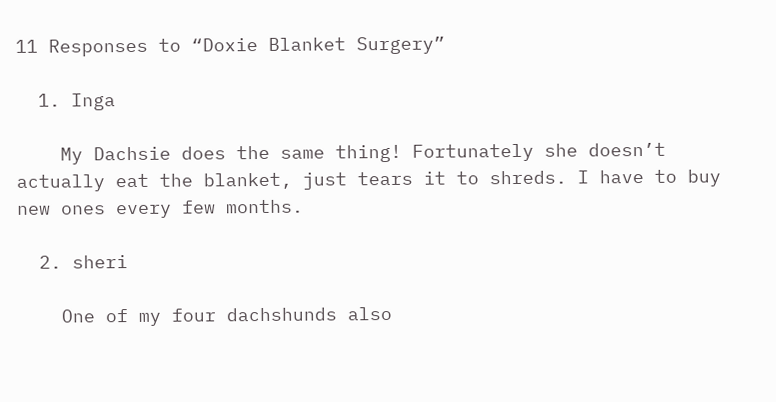11 Responses to “Doxie Blanket Surgery”

  1. Inga

    My Dachsie does the same thing! Fortunately she doesn’t actually eat the blanket, just tears it to shreds. I have to buy new ones every few months.

  2. sheri

    One of my four dachshunds also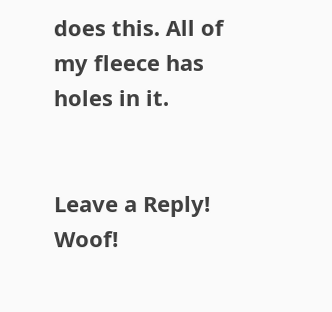does this. All of my fleece has holes in it.


Leave a Reply! Woof!